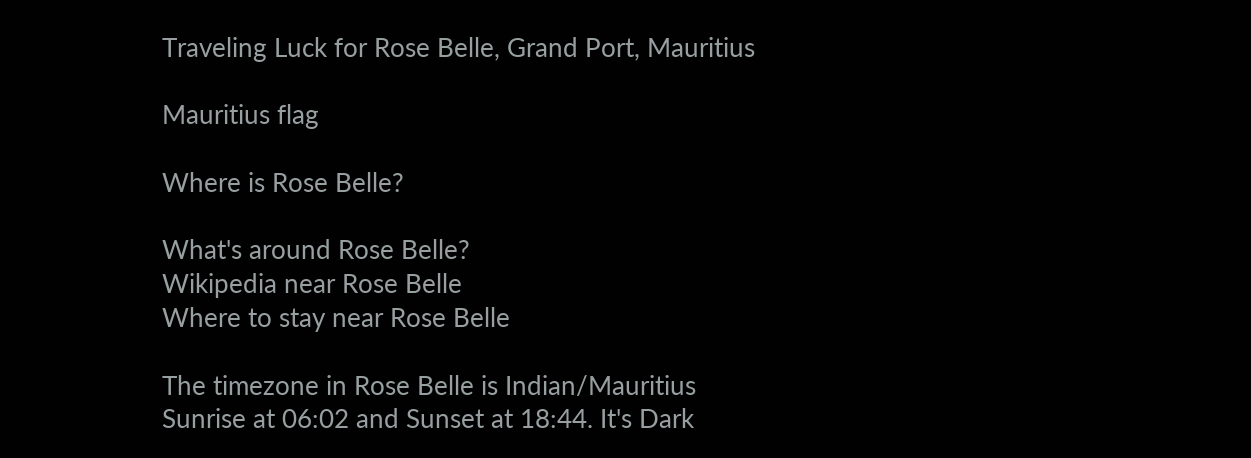Traveling Luck for Rose Belle, Grand Port, Mauritius

Mauritius flag

Where is Rose Belle?

What's around Rose Belle?
Wikipedia near Rose Belle
Where to stay near Rose Belle

The timezone in Rose Belle is Indian/Mauritius
Sunrise at 06:02 and Sunset at 18:44. It's Dark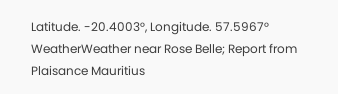Latitude. -20.4003°, Longitude. 57.5967°
WeatherWeather near Rose Belle; Report from Plaisance Mauritius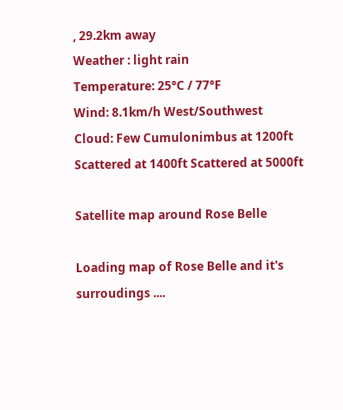, 29.2km away
Weather : light rain
Temperature: 25°C / 77°F
Wind: 8.1km/h West/Southwest
Cloud: Few Cumulonimbus at 1200ft Scattered at 1400ft Scattered at 5000ft

Satellite map around Rose Belle

Loading map of Rose Belle and it's surroudings ....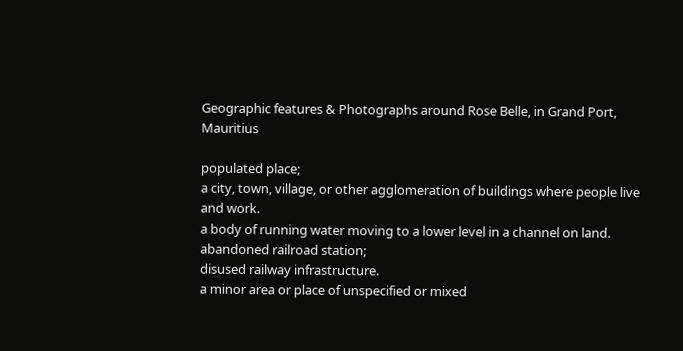Geographic features & Photographs around Rose Belle, in Grand Port, Mauritius

populated place;
a city, town, village, or other agglomeration of buildings where people live and work.
a body of running water moving to a lower level in a channel on land.
abandoned railroad station;
disused railway infrastructure.
a minor area or place of unspecified or mixed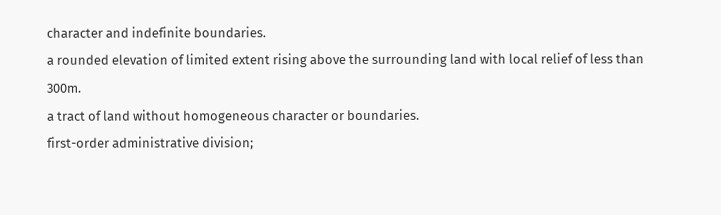character and indefinite boundaries.
a rounded elevation of limited extent rising above the surrounding land with local relief of less than 300m.
a tract of land without homogeneous character or boundaries.
first-order administrative division;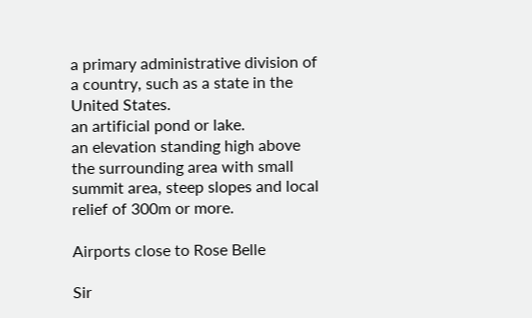a primary administrative division of a country, such as a state in the United States.
an artificial pond or lake.
an elevation standing high above the surrounding area with small summit area, steep slopes and local relief of 300m or more.

Airports close to Rose Belle

Sir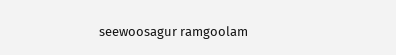seewoosagur ramgoolam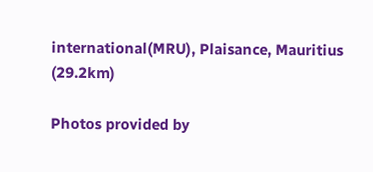international(MRU), Plaisance, Mauritius (29.2km)

Photos provided by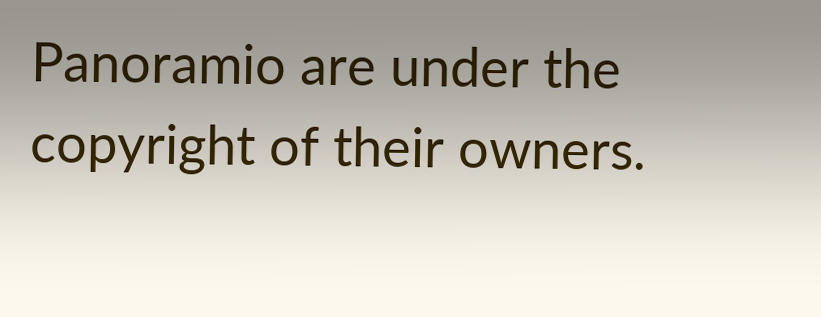Panoramio are under the copyright of their owners.